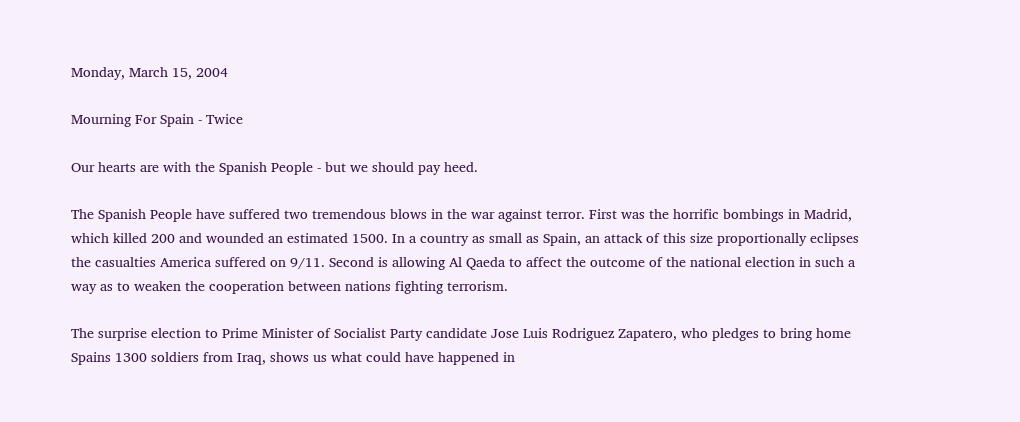Monday, March 15, 2004

Mourning For Spain - Twice

Our hearts are with the Spanish People - but we should pay heed.

The Spanish People have suffered two tremendous blows in the war against terror. First was the horrific bombings in Madrid, which killed 200 and wounded an estimated 1500. In a country as small as Spain, an attack of this size proportionally eclipses the casualties America suffered on 9/11. Second is allowing Al Qaeda to affect the outcome of the national election in such a way as to weaken the cooperation between nations fighting terrorism.

The surprise election to Prime Minister of Socialist Party candidate Jose Luis Rodriguez Zapatero, who pledges to bring home Spains 1300 soldiers from Iraq, shows us what could have happened in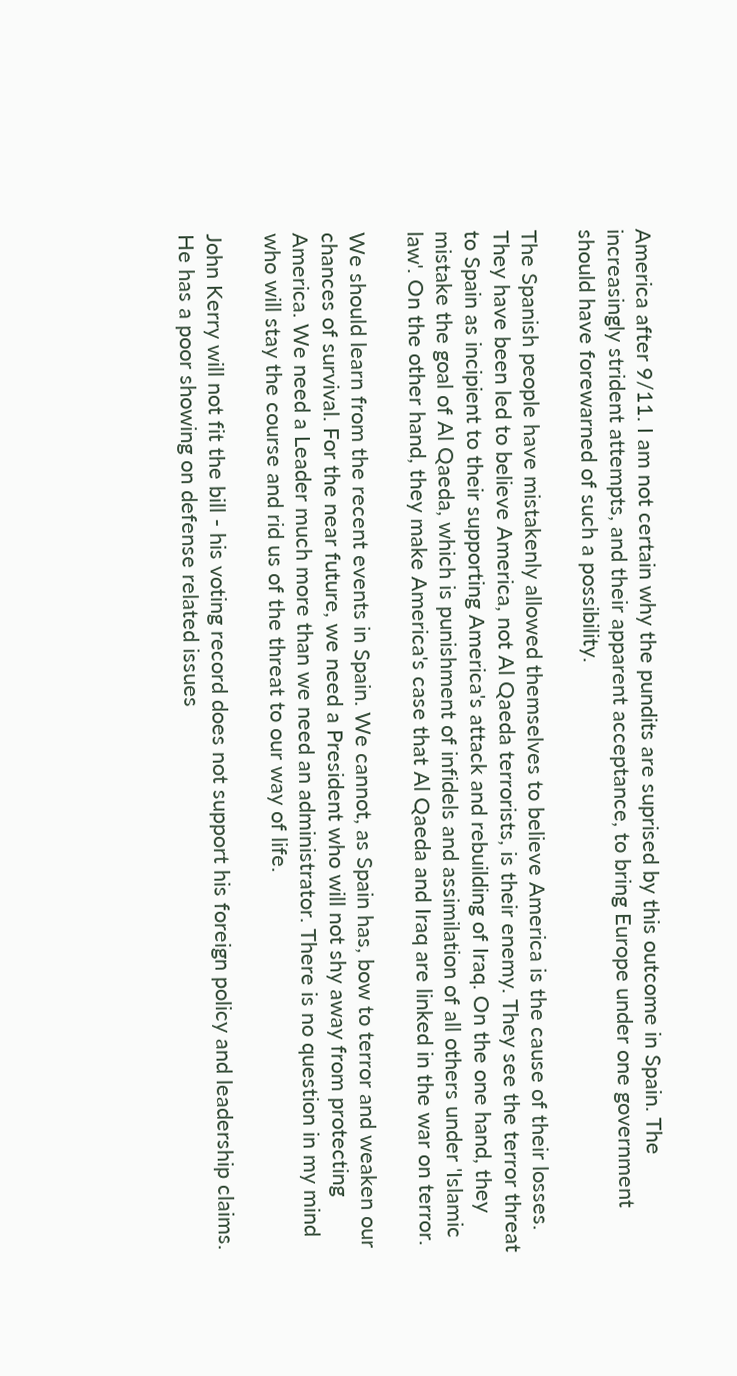America after 9/11. I am not certain why the pundits are suprised by this outcome in Spain. The increasingly strident attempts, and their apparent acceptance, to bring Europe under one government should have forewarned of such a possibility.

The Spanish people have mistakenly allowed themselves to believe America is the cause of their losses. They have been led to believe America, not Al Qaeda terrorists, is their enemy. They see the terror threat to Spain as incipient to their supporting America's attack and rebuilding of Iraq. On the one hand, they mistake the goal of Al Qaeda, which is punishment of infidels and assimilation of all others under 'Islamic law'. On the other hand, they make America's case that Al Qaeda and Iraq are linked in the war on terror.

We should learn from the recent events in Spain. We cannot, as Spain has, bow to terror and weaken our chances of survival. For the near future, we need a President who will not shy away from protecting America. We need a Leader much more than we need an administrator. There is no question in my mind who will stay the course and rid us of the threat to our way of life.

John Kerry will not fit the bill - his voting record does not support his foreign policy and leadership claims. He has a poor showing on defense related issues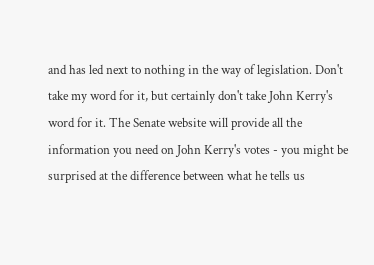and has led next to nothing in the way of legislation. Don't take my word for it, but certainly don't take John Kerry's word for it. The Senate website will provide all the information you need on John Kerry's votes - you might be surprised at the difference between what he tells us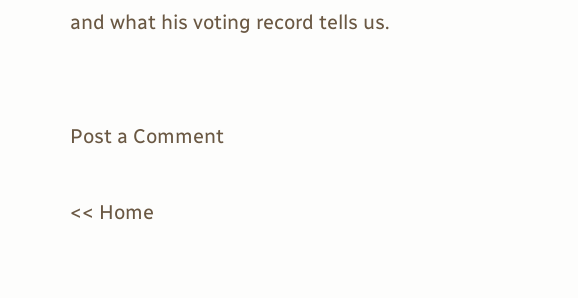and what his voting record tells us.


Post a Comment

<< Home